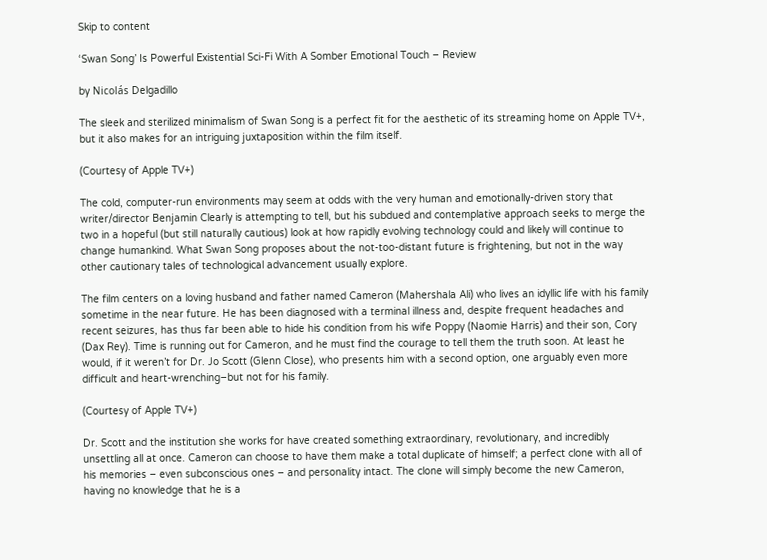Skip to content

‘Swan Song’ Is Powerful Existential Sci-Fi With A Somber Emotional Touch – Review

by Nicolás Delgadillo

The sleek and sterilized minimalism of Swan Song is a perfect fit for the aesthetic of its streaming home on Apple TV+, but it also makes for an intriguing juxtaposition within the film itself.

(Courtesy of Apple TV+)

The cold, computer-run environments may seem at odds with the very human and emotionally-driven story that writer/director Benjamin Clearly is attempting to tell, but his subdued and contemplative approach seeks to merge the two in a hopeful (but still naturally cautious) look at how rapidly evolving technology could and likely will continue to change humankind. What Swan Song proposes about the not-too-distant future is frightening, but not in the way other cautionary tales of technological advancement usually explore.

The film centers on a loving husband and father named Cameron (Mahershala Ali) who lives an idyllic life with his family sometime in the near future. He has been diagnosed with a terminal illness and, despite frequent headaches and recent seizures, has thus far been able to hide his condition from his wife Poppy (Naomie Harris) and their son, Cory (Dax Rey). Time is running out for Cameron, and he must find the courage to tell them the truth soon. At least he would, if it weren’t for Dr. Jo Scott (Glenn Close), who presents him with a second option, one arguably even more difficult and heart-wrenching–but not for his family.

(Courtesy of Apple TV+)

Dr. Scott and the institution she works for have created something extraordinary, revolutionary, and incredibly unsettling all at once. Cameron can choose to have them make a total duplicate of himself; a perfect clone with all of his memories – even subconscious ones – and personality intact. The clone will simply become the new Cameron, having no knowledge that he is a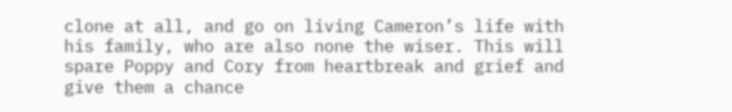clone at all, and go on living Cameron’s life with his family, who are also none the wiser. This will spare Poppy and Cory from heartbreak and grief and give them a chance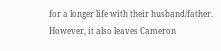for a longer life with their husband/father. However, it also leaves Cameron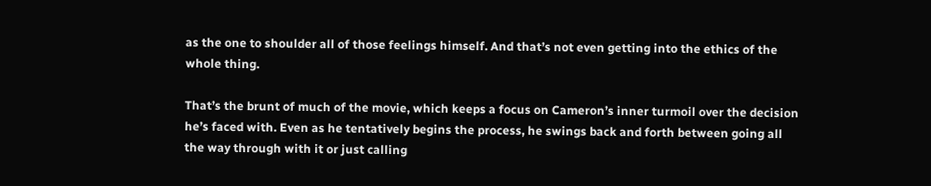as the one to shoulder all of those feelings himself. And that’s not even getting into the ethics of the whole thing.

That’s the brunt of much of the movie, which keeps a focus on Cameron’s inner turmoil over the decision he’s faced with. Even as he tentatively begins the process, he swings back and forth between going all the way through with it or just calling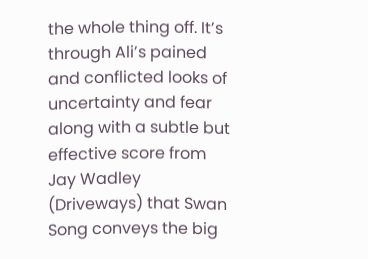the whole thing off. It’s through Ali’s pained and conflicted looks of uncertainty and fear along with a subtle but effective score from Jay Wadley (Driveways) that Swan Song conveys the big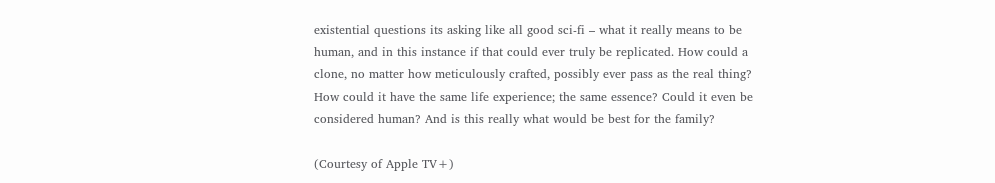existential questions its asking like all good sci-fi – what it really means to be human, and in this instance if that could ever truly be replicated. How could a clone, no matter how meticulously crafted, possibly ever pass as the real thing? How could it have the same life experience; the same essence? Could it even be considered human? And is this really what would be best for the family?

(Courtesy of Apple TV+)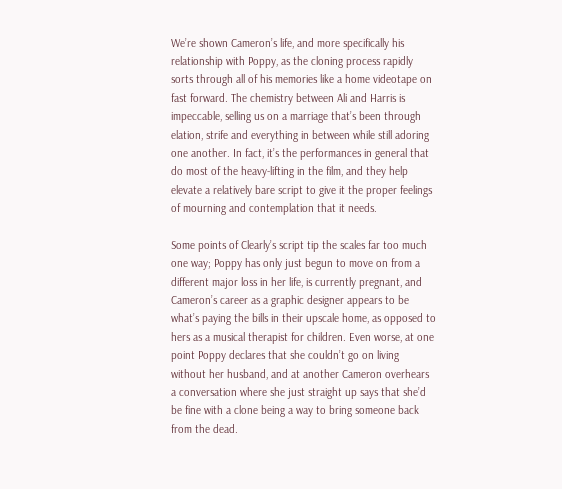We’re shown Cameron’s life, and more specifically his relationship with Poppy, as the cloning process rapidly sorts through all of his memories like a home videotape on fast forward. The chemistry between Ali and Harris is impeccable, selling us on a marriage that’s been through elation, strife and everything in between while still adoring one another. In fact, it’s the performances in general that do most of the heavy-lifting in the film, and they help elevate a relatively bare script to give it the proper feelings of mourning and contemplation that it needs.

Some points of Clearly’s script tip the scales far too much one way; Poppy has only just begun to move on from a different major loss in her life, is currently pregnant, and Cameron’s career as a graphic designer appears to be what’s paying the bills in their upscale home, as opposed to hers as a musical therapist for children. Even worse, at one point Poppy declares that she couldn’t go on living without her husband, and at another Cameron overhears a conversation where she just straight up says that she’d be fine with a clone being a way to bring someone back from the dead.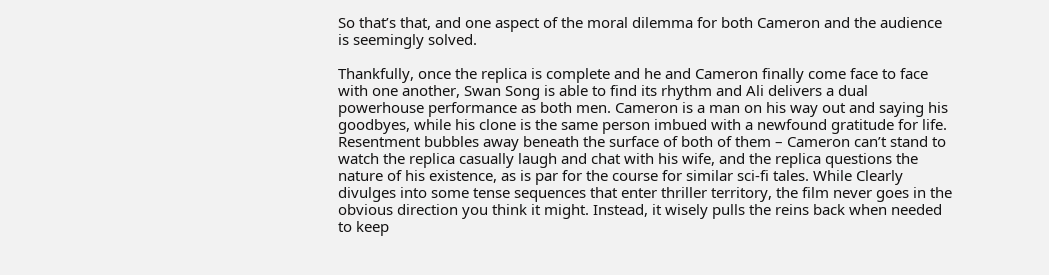So that’s that, and one aspect of the moral dilemma for both Cameron and the audience is seemingly solved.

Thankfully, once the replica is complete and he and Cameron finally come face to face with one another, Swan Song is able to find its rhythm and Ali delivers a dual powerhouse performance as both men. Cameron is a man on his way out and saying his goodbyes, while his clone is the same person imbued with a newfound gratitude for life. Resentment bubbles away beneath the surface of both of them – Cameron can’t stand to watch the replica casually laugh and chat with his wife, and the replica questions the nature of his existence, as is par for the course for similar sci-fi tales. While Clearly divulges into some tense sequences that enter thriller territory, the film never goes in the obvious direction you think it might. Instead, it wisely pulls the reins back when needed to keep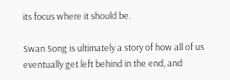its focus where it should be.

Swan Song is ultimately a story of how all of us eventually get left behind in the end, and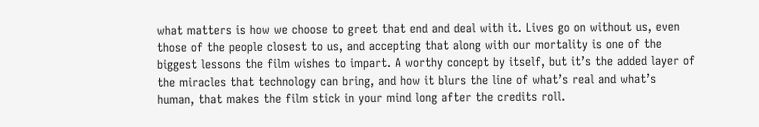what matters is how we choose to greet that end and deal with it. Lives go on without us, even those of the people closest to us, and accepting that along with our mortality is one of the biggest lessons the film wishes to impart. A worthy concept by itself, but it’s the added layer of the miracles that technology can bring, and how it blurs the line of what’s real and what’s human, that makes the film stick in your mind long after the credits roll.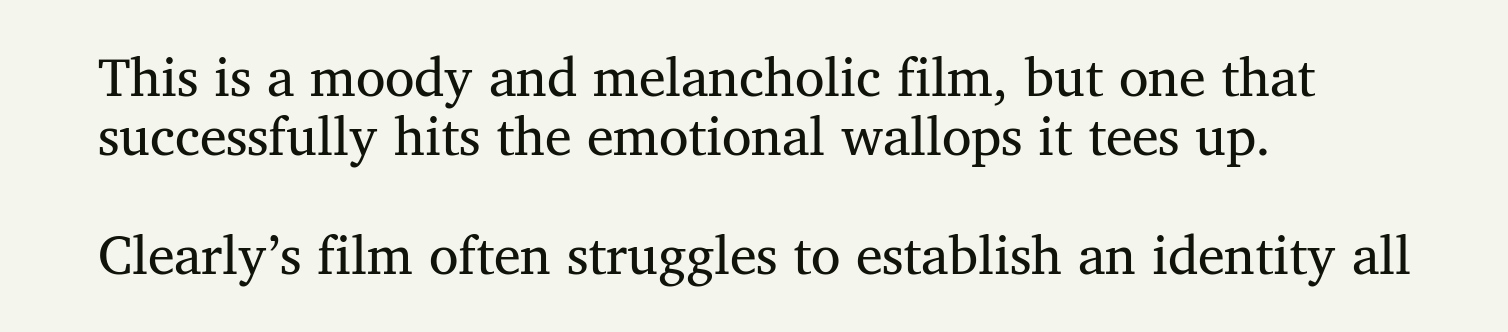This is a moody and melancholic film, but one that successfully hits the emotional wallops it tees up.

Clearly’s film often struggles to establish an identity all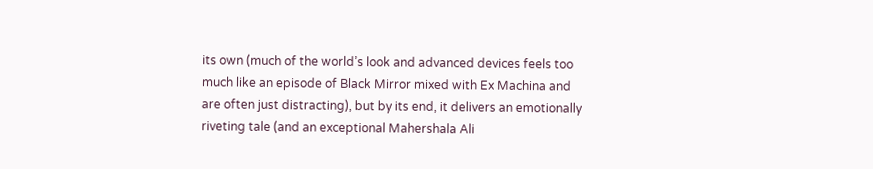its own (much of the world’s look and advanced devices feels too much like an episode of Black Mirror mixed with Ex Machina and are often just distracting), but by its end, it delivers an emotionally riveting tale (and an exceptional Mahershala Ali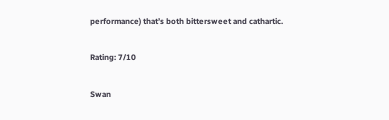performance) that’s both bittersweet and cathartic.

Rating: 7/10

Swan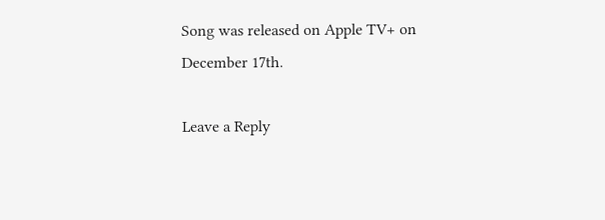Song was released on Apple TV+ on December 17th.

Leave a Reply